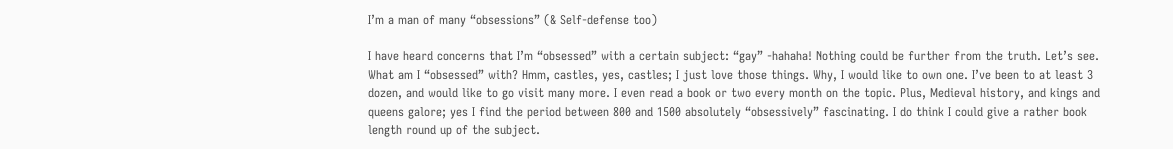I’m a man of many “obsessions” (& Self-defense too)

I have heard concerns that I’m “obsessed” with a certain subject: “gay” -hahaha! Nothing could be further from the truth. Let’s see. What am I “obsessed” with? Hmm, castles, yes, castles; I just love those things. Why, I would like to own one. I’ve been to at least 3 dozen, and would like to go visit many more. I even read a book or two every month on the topic. Plus, Medieval history, and kings and queens galore; yes I find the period between 800 and 1500 absolutely “obsessively” fascinating. I do think I could give a rather book length round up of the subject.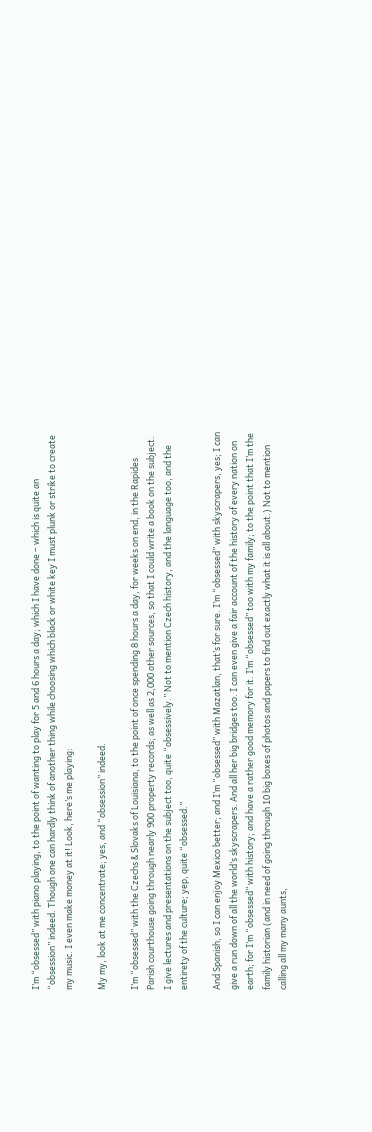I’m “obsessed” with piano playing, to the point of wanting to play for 5 and 6 hours a day; which I have done – which is quite an “obsession” indeed. Though one can hardly think of another thing while choosing which black or white key I must plunk or strike to create my music. I even make money at it! Look, here’s me playing:

My my, look at me concentrate; yes, and “obsession” indeed.

I’m “obsessed” with the Czechs & Slovaks of Louisiana, to the point of once spending 8 hours a day, for weeks on end, in the Rapides Parish courthouse going through nearly 900 property records; as well as 2,000 other sources, so that I could write a book on the subject. I give lectures and presentations on the subject too, quite “obsessively.” Not to mention Czech history, and the language too, and the entirety of the culture; yep, quite “obsessed.”

And Spanish, so I can enjoy Mexico better; and I’m “obsessed” with Mazatlan, that’s for sure. I’m “obsessed” with skyscrapers, yes; I can give a run down of all the world’s skyscrapers. And all her big bridges too. I can even give a fair account of the history of every nation on earth; for I’m “obsessed” with history; and have a rather good memory for it. I’m “obsessed” too with my family; to the point that I’m the family historian (and in need of going through 10 big boxes of photos and papers to find out exactly what it is all about.) Not to mention calling all my many aunts,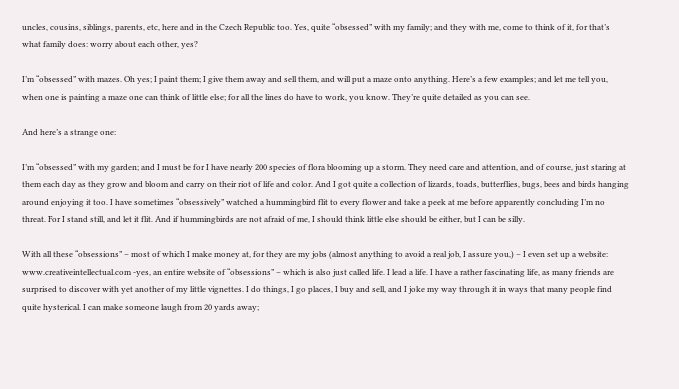uncles, cousins, siblings, parents, etc, here and in the Czech Republic too. Yes, quite “obsessed” with my family; and they with me, come to think of it, for that’s what family does: worry about each other, yes?

I’m “obsessed” with mazes. Oh yes; I paint them; I give them away and sell them, and will put a maze onto anything. Here’s a few examples; and let me tell you, when one is painting a maze one can think of little else; for all the lines do have to work, you know. They’re quite detailed as you can see.

And here’s a strange one:

I’m “obsessed” with my garden; and I must be for I have nearly 200 species of flora blooming up a storm. They need care and attention, and of course, just staring at them each day as they grow and bloom and carry on their riot of life and color. And I got quite a collection of lizards, toads, butterflies, bugs, bees and birds hanging around enjoying it too. I have sometimes “obsessively” watched a hummingbird flit to every flower and take a peek at me before apparently concluding I’m no threat. For I stand still, and let it flit. And if hummingbirds are not afraid of me, I should think little else should be either, but I can be silly.

With all these “obsessions” – most of which I make money at, for they are my jobs (almost anything to avoid a real job, I assure you,) – I even set up a website: www.creativeintellectual.com -yes, an entire website of “obsessions” – which is also just called life. I lead a life. I have a rather fascinating life, as many friends are surprised to discover with yet another of my little vignettes. I do things, I go places, I buy and sell, and I joke my way through it in ways that many people find quite hysterical. I can make someone laugh from 20 yards away;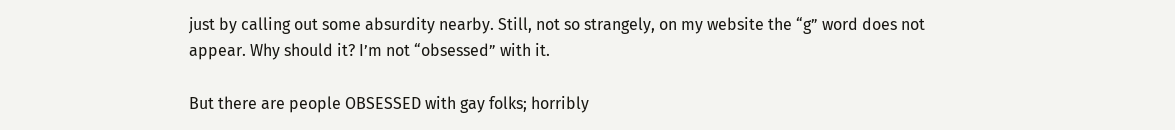just by calling out some absurdity nearby. Still, not so strangely, on my website the “g” word does not appear. Why should it? I’m not “obsessed” with it.

But there are people OBSESSED with gay folks; horribly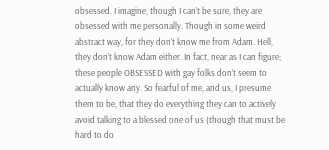obsessed. I imagine, though I can’t be sure, they are obsessed with me personally. Though in some weird abstract way, for they don’t know me from Adam. Hell, they don’t know Adam either. In fact, near as I can figure; these people OBSESSED with gay folks don’t seem to actually know any. So fearful of me, and us, I presume them to be, that they do everything they can to actively avoid talking to a blessed one of us (though that must be hard to do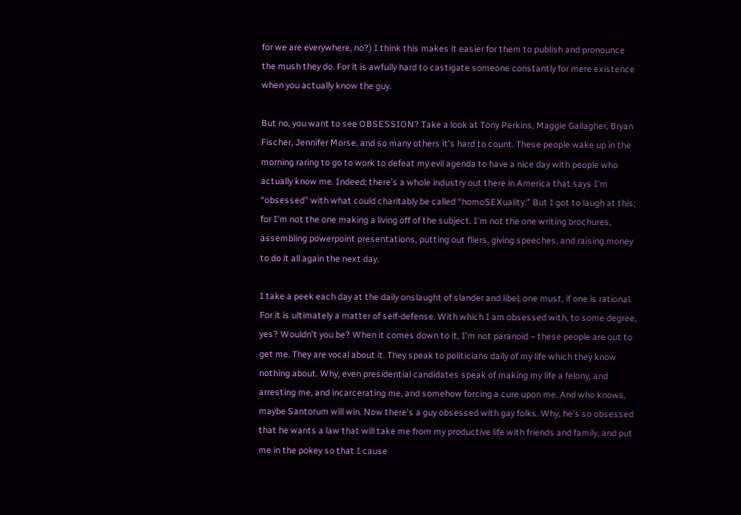for we are everywhere, no?) I think this makes it easier for them to publish and pronounce the mush they do. For it is awfully hard to castigate someone constantly for mere existence when you actually know the guy.

But no, you want to see OBSESSION? Take a look at Tony Perkins, Maggie Gallagher, Bryan Fischer, Jennifer Morse, and so many others it’s hard to count. These people wake up in the morning raring to go to work to defeat my evil agenda to have a nice day with people who actually know me. Indeed; there’s a whole industry out there in America that says I’m “obsessed” with what could charitably be called “homoSEXuality.” But I got to laugh at this; for I’m not the one making a living off of the subject. I’m not the one writing brochures, assembling powerpoint presentations, putting out fliers, giving speeches, and raising money to do it all again the next day.

I take a peek each day at the daily onslaught of slander and libel; one must, if one is rational. For it is ultimately a matter of self-defense. With which I am obsessed with, to some degree, yes? Wouldn’t you be? When it comes down to it, I’m not paranoid – these people are out to get me. They are vocal about it. They speak to politicians daily of my life which they know nothing about. Why, even presidential candidates speak of making my life a felony, and arresting me, and incarcerating me, and somehow forcing a cure upon me. And who knows, maybe Santorum will win. Now there’s a guy obsessed with gay folks. Why, he’s so obsessed that he wants a law that will take me from my productive life with friends and family, and put me in the pokey so that I cause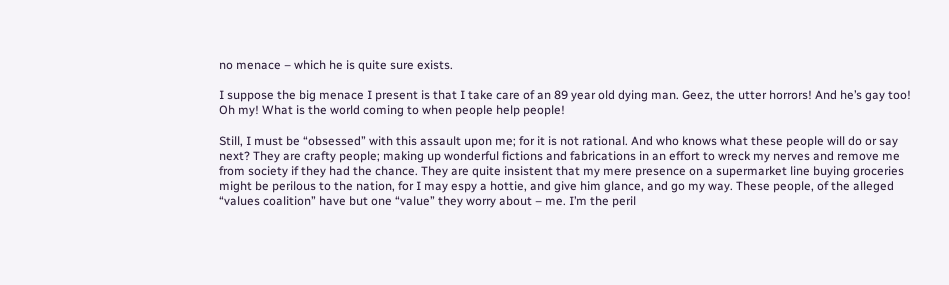no menace – which he is quite sure exists.

I suppose the big menace I present is that I take care of an 89 year old dying man. Geez, the utter horrors! And he’s gay too! Oh my! What is the world coming to when people help people!

Still, I must be “obsessed” with this assault upon me; for it is not rational. And who knows what these people will do or say next? They are crafty people; making up wonderful fictions and fabrications in an effort to wreck my nerves and remove me from society if they had the chance. They are quite insistent that my mere presence on a supermarket line buying groceries might be perilous to the nation, for I may espy a hottie, and give him glance, and go my way. These people, of the alleged “values coalition” have but one “value” they worry about – me. I’m the peril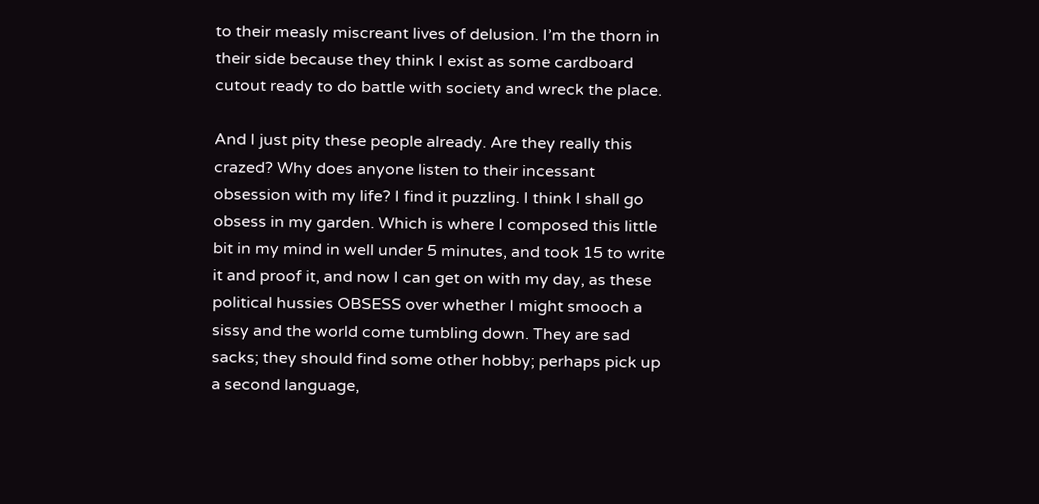to their measly miscreant lives of delusion. I’m the thorn in their side because they think I exist as some cardboard cutout ready to do battle with society and wreck the place.

And I just pity these people already. Are they really this crazed? Why does anyone listen to their incessant obsession with my life? I find it puzzling. I think I shall go obsess in my garden. Which is where I composed this little bit in my mind in well under 5 minutes, and took 15 to write it and proof it, and now I can get on with my day, as these political hussies OBSESS over whether I might smooch a sissy and the world come tumbling down. They are sad sacks; they should find some other hobby; perhaps pick up a second language,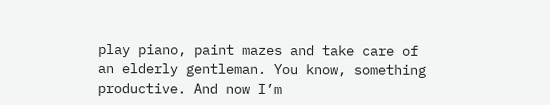play piano, paint mazes and take care of an elderly gentleman. You know, something productive. And now I’m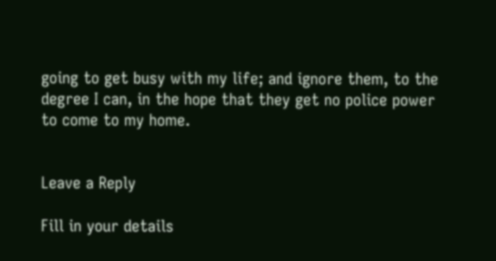going to get busy with my life; and ignore them, to the degree I can, in the hope that they get no police power to come to my home.


Leave a Reply

Fill in your details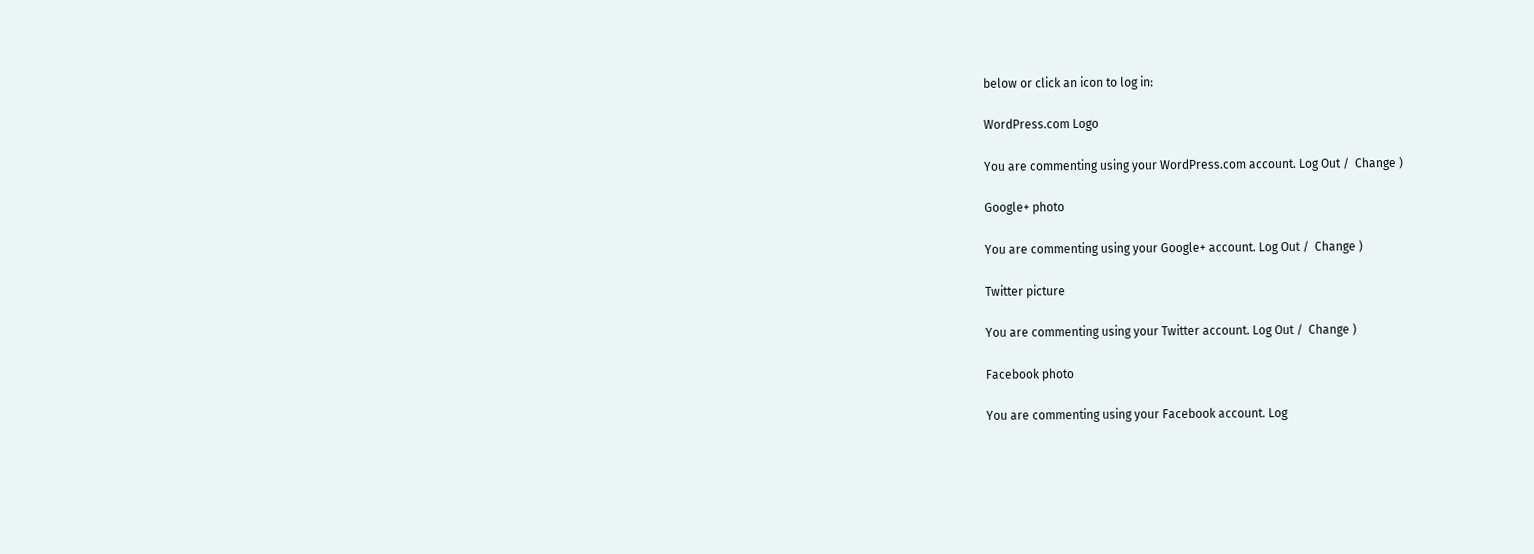below or click an icon to log in:

WordPress.com Logo

You are commenting using your WordPress.com account. Log Out /  Change )

Google+ photo

You are commenting using your Google+ account. Log Out /  Change )

Twitter picture

You are commenting using your Twitter account. Log Out /  Change )

Facebook photo

You are commenting using your Facebook account. Log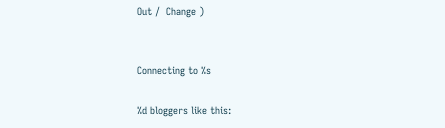Out /  Change )


Connecting to %s

%d bloggers like this: